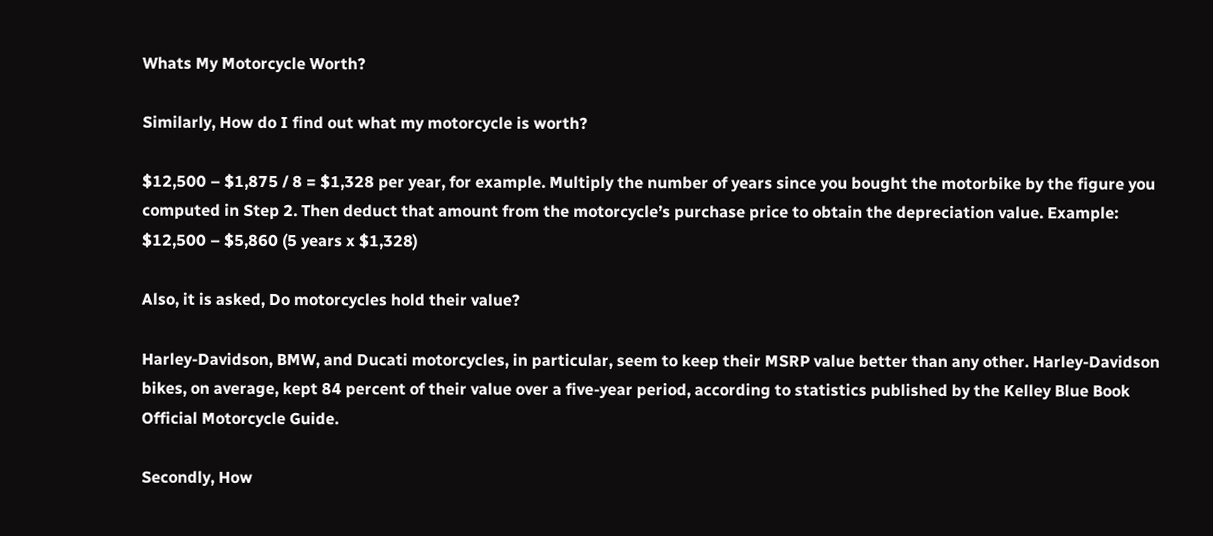Whats My Motorcycle Worth?

Similarly, How do I find out what my motorcycle is worth?

$12,500 – $1,875 / 8 = $1,328 per year, for example. Multiply the number of years since you bought the motorbike by the figure you computed in Step 2. Then deduct that amount from the motorcycle’s purchase price to obtain the depreciation value. Example: $12,500 – $5,860 (5 years x $1,328)

Also, it is asked, Do motorcycles hold their value?

Harley-Davidson, BMW, and Ducati motorcycles, in particular, seem to keep their MSRP value better than any other. Harley-Davidson bikes, on average, kept 84 percent of their value over a five-year period, according to statistics published by the Kelley Blue Book Official Motorcycle Guide.

Secondly, How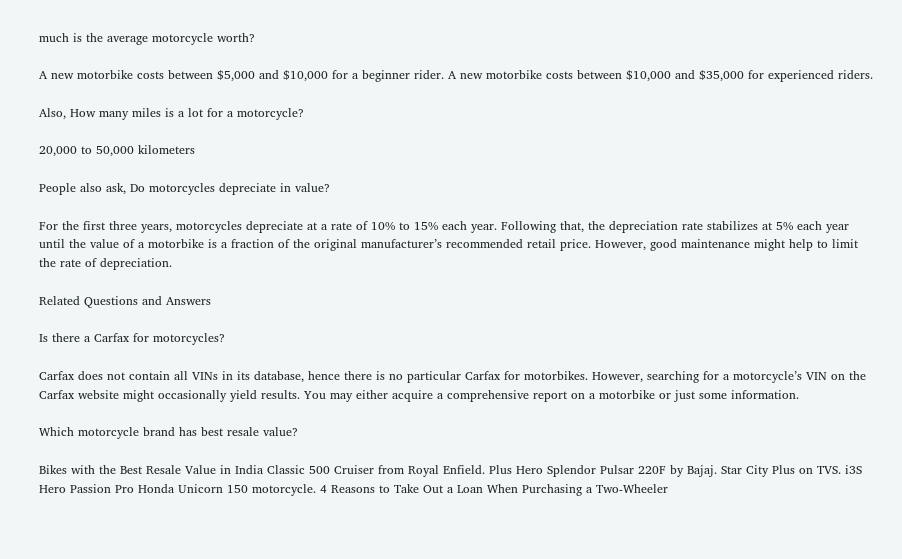much is the average motorcycle worth?

A new motorbike costs between $5,000 and $10,000 for a beginner rider. A new motorbike costs between $10,000 and $35,000 for experienced riders.

Also, How many miles is a lot for a motorcycle?

20,000 to 50,000 kilometers

People also ask, Do motorcycles depreciate in value?

For the first three years, motorcycles depreciate at a rate of 10% to 15% each year. Following that, the depreciation rate stabilizes at 5% each year until the value of a motorbike is a fraction of the original manufacturer’s recommended retail price. However, good maintenance might help to limit the rate of depreciation.

Related Questions and Answers

Is there a Carfax for motorcycles?

Carfax does not contain all VINs in its database, hence there is no particular Carfax for motorbikes. However, searching for a motorcycle’s VIN on the Carfax website might occasionally yield results. You may either acquire a comprehensive report on a motorbike or just some information.

Which motorcycle brand has best resale value?

Bikes with the Best Resale Value in India Classic 500 Cruiser from Royal Enfield. Plus Hero Splendor Pulsar 220F by Bajaj. Star City Plus on TVS. i3S Hero Passion Pro Honda Unicorn 150 motorcycle. 4 Reasons to Take Out a Loan When Purchasing a Two-Wheeler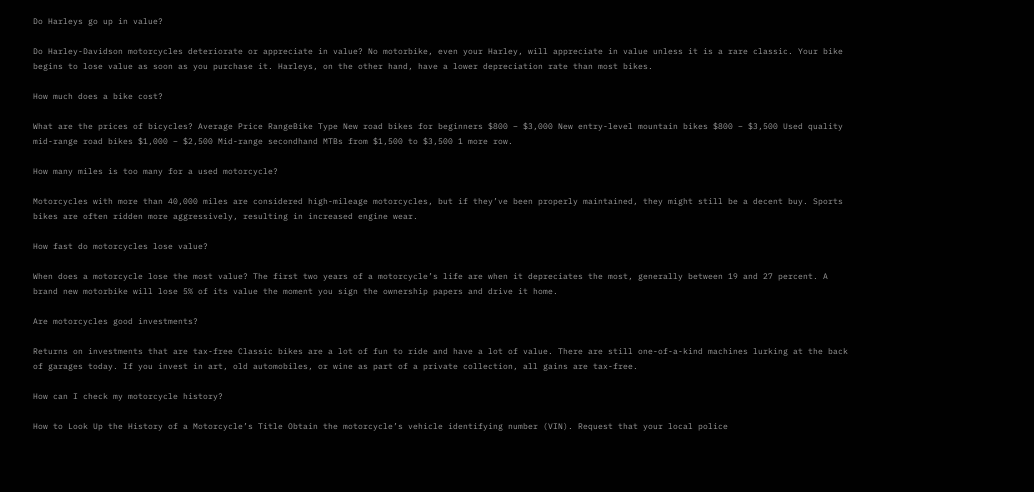Do Harleys go up in value?

Do Harley-Davidson motorcycles deteriorate or appreciate in value? No motorbike, even your Harley, will appreciate in value unless it is a rare classic. Your bike begins to lose value as soon as you purchase it. Harleys, on the other hand, have a lower depreciation rate than most bikes.

How much does a bike cost?

What are the prices of bicycles? Average Price RangeBike Type New road bikes for beginners $800 – $3,000 New entry-level mountain bikes $800 – $3,500 Used quality mid-range road bikes $1,000 – $2,500 Mid-range secondhand MTBs from $1,500 to $3,500 1 more row.

How many miles is too many for a used motorcycle?

Motorcycles with more than 40,000 miles are considered high-mileage motorcycles, but if they’ve been properly maintained, they might still be a decent buy. Sports bikes are often ridden more aggressively, resulting in increased engine wear.

How fast do motorcycles lose value?

When does a motorcycle lose the most value? The first two years of a motorcycle’s life are when it depreciates the most, generally between 19 and 27 percent. A brand new motorbike will lose 5% of its value the moment you sign the ownership papers and drive it home.

Are motorcycles good investments?

Returns on investments that are tax-free Classic bikes are a lot of fun to ride and have a lot of value. There are still one-of-a-kind machines lurking at the back of garages today. If you invest in art, old automobiles, or wine as part of a private collection, all gains are tax-free.

How can I check my motorcycle history?

How to Look Up the History of a Motorcycle’s Title Obtain the motorcycle’s vehicle identifying number (VIN). Request that your local police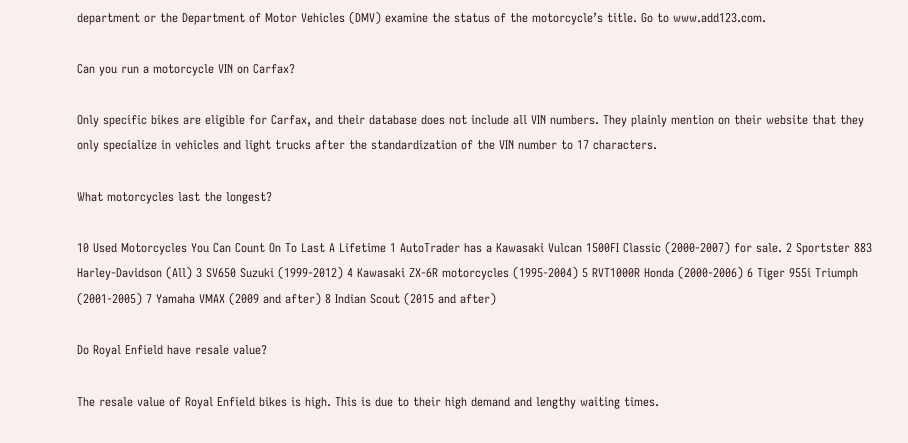department or the Department of Motor Vehicles (DMV) examine the status of the motorcycle’s title. Go to www.add123.com.

Can you run a motorcycle VIN on Carfax?

Only specific bikes are eligible for Carfax, and their database does not include all VIN numbers. They plainly mention on their website that they only specialize in vehicles and light trucks after the standardization of the VIN number to 17 characters.

What motorcycles last the longest?

10 Used Motorcycles You Can Count On To Last A Lifetime 1 AutoTrader has a Kawasaki Vulcan 1500FI Classic (2000-2007) for sale. 2 Sportster 883 Harley-Davidson (All) 3 SV650 Suzuki (1999-2012) 4 Kawasaki ZX-6R motorcycles (1995-2004) 5 RVT1000R Honda (2000-2006) 6 Tiger 955i Triumph (2001-2005) 7 Yamaha VMAX (2009 and after) 8 Indian Scout (2015 and after)

Do Royal Enfield have resale value?

The resale value of Royal Enfield bikes is high. This is due to their high demand and lengthy waiting times.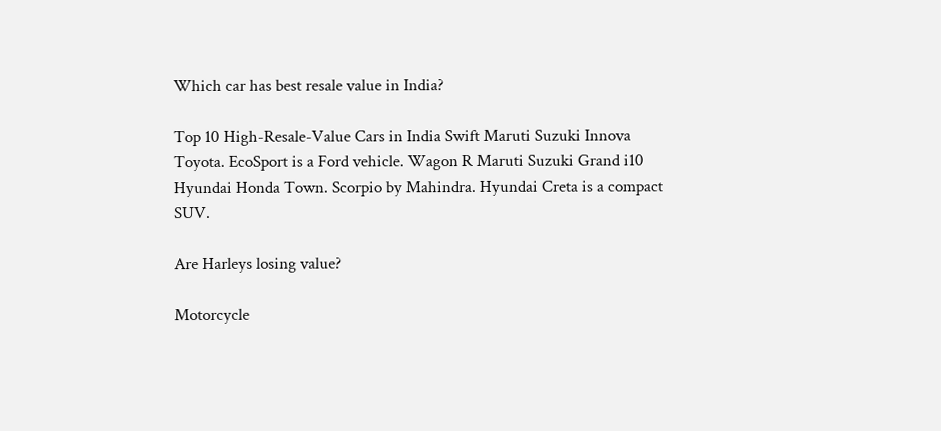Which car has best resale value in India?

Top 10 High-Resale-Value Cars in India Swift Maruti Suzuki Innova Toyota. EcoSport is a Ford vehicle. Wagon R Maruti Suzuki Grand i10 Hyundai Honda Town. Scorpio by Mahindra. Hyundai Creta is a compact SUV.

Are Harleys losing value?

Motorcycle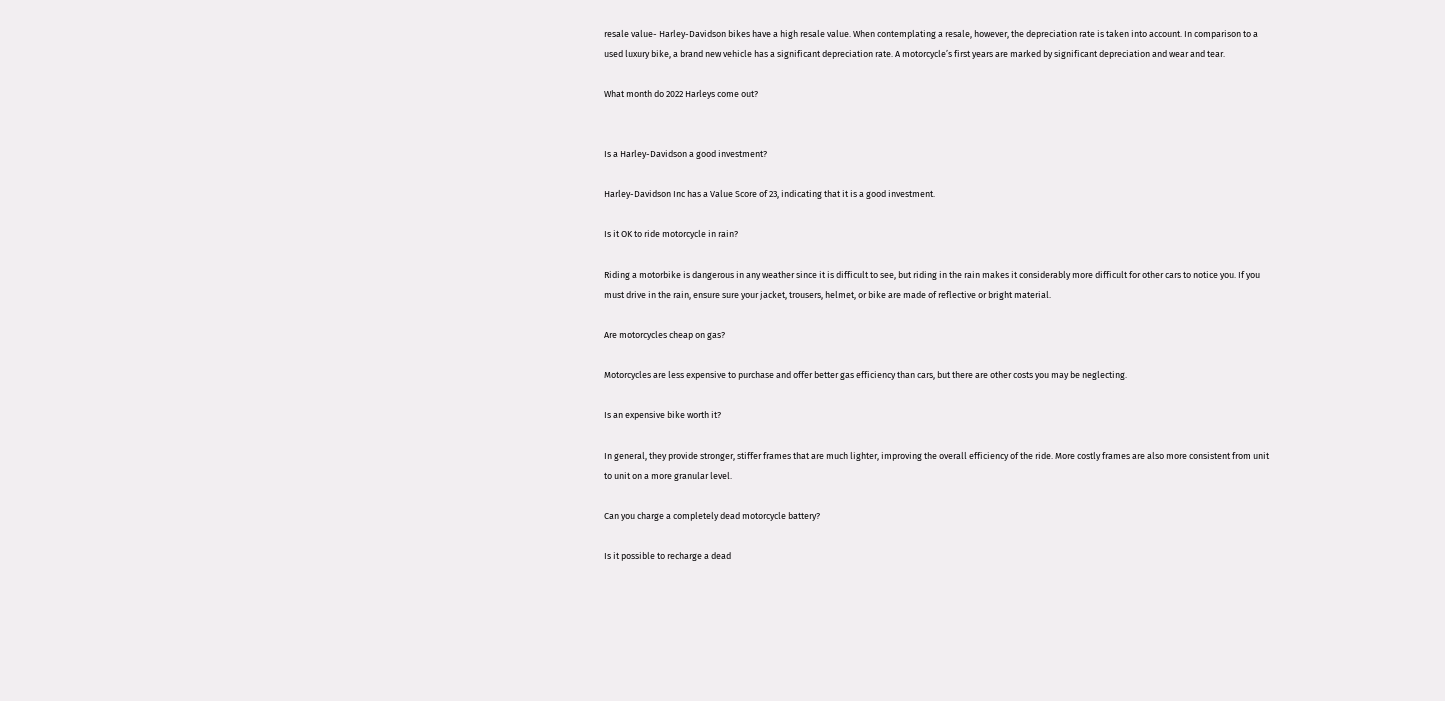resale value- Harley-Davidson bikes have a high resale value. When contemplating a resale, however, the depreciation rate is taken into account. In comparison to a used luxury bike, a brand new vehicle has a significant depreciation rate. A motorcycle’s first years are marked by significant depreciation and wear and tear.

What month do 2022 Harleys come out?


Is a Harley-Davidson a good investment?

Harley-Davidson Inc has a Value Score of 23, indicating that it is a good investment.

Is it OK to ride motorcycle in rain?

Riding a motorbike is dangerous in any weather since it is difficult to see, but riding in the rain makes it considerably more difficult for other cars to notice you. If you must drive in the rain, ensure sure your jacket, trousers, helmet, or bike are made of reflective or bright material.

Are motorcycles cheap on gas?

Motorcycles are less expensive to purchase and offer better gas efficiency than cars, but there are other costs you may be neglecting.

Is an expensive bike worth it?

In general, they provide stronger, stiffer frames that are much lighter, improving the overall efficiency of the ride. More costly frames are also more consistent from unit to unit on a more granular level.

Can you charge a completely dead motorcycle battery?

Is it possible to recharge a dead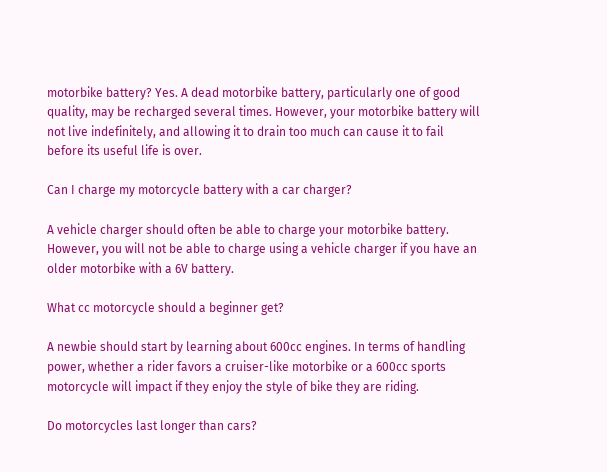motorbike battery? Yes. A dead motorbike battery, particularly one of good quality, may be recharged several times. However, your motorbike battery will not live indefinitely, and allowing it to drain too much can cause it to fail before its useful life is over.

Can I charge my motorcycle battery with a car charger?

A vehicle charger should often be able to charge your motorbike battery. However, you will not be able to charge using a vehicle charger if you have an older motorbike with a 6V battery.

What cc motorcycle should a beginner get?

A newbie should start by learning about 600cc engines. In terms of handling power, whether a rider favors a cruiser-like motorbike or a 600cc sports motorcycle will impact if they enjoy the style of bike they are riding.

Do motorcycles last longer than cars?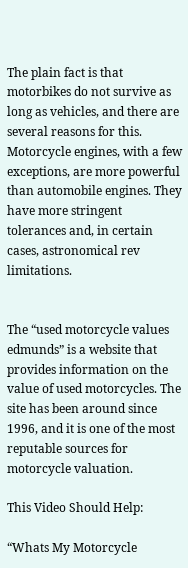The plain fact is that motorbikes do not survive as long as vehicles, and there are several reasons for this. Motorcycle engines, with a few exceptions, are more powerful than automobile engines. They have more stringent tolerances and, in certain cases, astronomical rev limitations.


The “used motorcycle values edmunds” is a website that provides information on the value of used motorcycles. The site has been around since 1996, and it is one of the most reputable sources for motorcycle valuation.

This Video Should Help:

“Whats My Motorcycle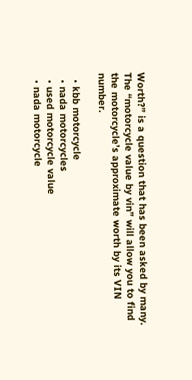Worth?” is a question that has been asked by many. The “motorcycle value by vin” will allow you to find the motorcycle’s approximate worth by its VIN number.

  • kbb motorcycle
  • nada motorcycles
  • used motorcycle value
  • nada motorcycle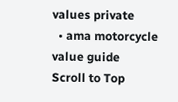values private
  • ama motorcycle value guide
Scroll to Top